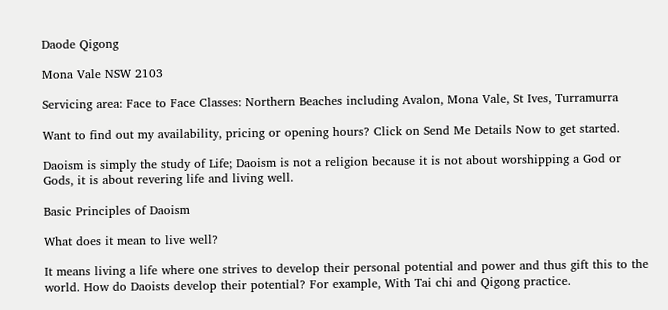Daode Qigong

Mona Vale NSW 2103

Servicing area: Face to Face Classes: Northern Beaches including Avalon, Mona Vale, St Ives, Turramurra

Want to find out my availability, pricing or opening hours? Click on Send Me Details Now to get started.

Daoism is simply the study of Life; Daoism is not a religion because it is not about worshipping a God or Gods, it is about revering life and living well.

Basic Principles of Daoism

What does it mean to live well?

It means living a life where one strives to develop their personal potential and power and thus gift this to the world. How do Daoists develop their potential? For example, With Tai chi and Qigong practice.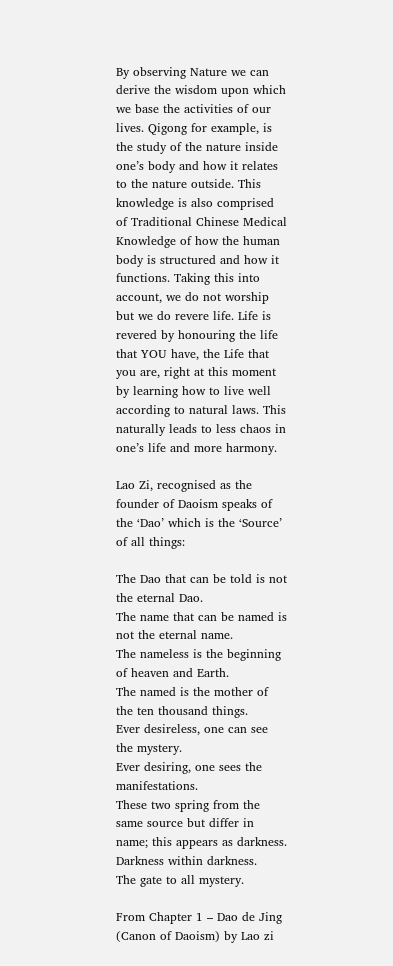By observing Nature we can derive the wisdom upon which we base the activities of our lives. Qigong for example, is the study of the nature inside one’s body and how it relates to the nature outside. This knowledge is also comprised of Traditional Chinese Medical Knowledge of how the human body is structured and how it functions. Taking this into account, we do not worship but we do revere life. Life is revered by honouring the life that YOU have, the Life that you are, right at this moment by learning how to live well according to natural laws. This naturally leads to less chaos in one’s life and more harmony.

Lao Zi, recognised as the founder of Daoism speaks of the ‘Dao’ which is the ‘Source’ of all things:

The Dao that can be told is not the eternal Dao.
The name that can be named is not the eternal name.
The nameless is the beginning of heaven and Earth.
The named is the mother of the ten thousand things.
Ever desireless, one can see the mystery.
Ever desiring, one sees the manifestations.
These two spring from the same source but differ in name; this appears as darkness.
Darkness within darkness.
The gate to all mystery.

From Chapter 1 – Dao de Jing (Canon of Daoism) by Lao zi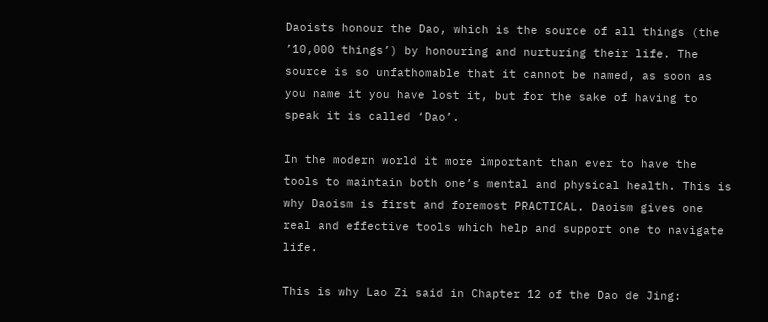Daoists honour the Dao, which is the source of all things (the ’10,000 things’) by honouring and nurturing their life. The source is so unfathomable that it cannot be named, as soon as you name it you have lost it, but for the sake of having to speak it is called ‘Dao’.

In the modern world it more important than ever to have the tools to maintain both one’s mental and physical health. This is why Daoism is first and foremost PRACTICAL. Daoism gives one real and effective tools which help and support one to navigate life.

This is why Lao Zi said in Chapter 12 of the Dao de Jing: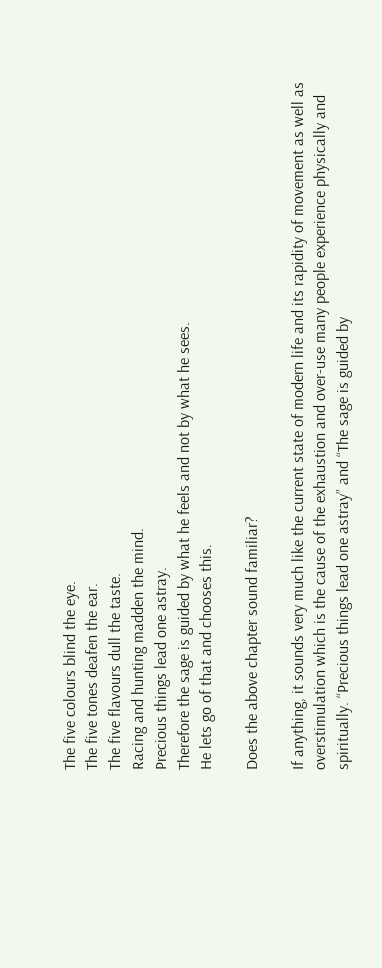The five colours blind the eye.
The five tones deafen the ear.
The five flavours dull the taste.
Racing and hunting madden the mind.
Precious things lead one astray.
Therefore the sage is guided by what he feels and not by what he sees.
He lets go of that and chooses this.

Does the above chapter sound familiar?

If anything, it sounds very much like the current state of modern life and its rapidity of movement as well as overstimulation which is the cause of the exhaustion and over-use many people experience physically and spiritually. “Precious things lead one astray” and “The sage is guided by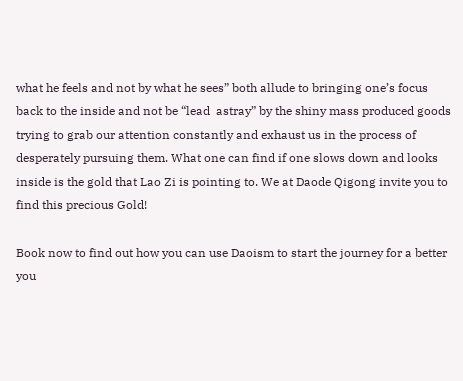what he feels and not by what he sees” both allude to bringing one’s focus back to the inside and not be “lead  astray” by the shiny mass produced goods trying to grab our attention constantly and exhaust us in the process of desperately pursuing them. What one can find if one slows down and looks inside is the gold that Lao Zi is pointing to. We at Daode Qigong invite you to find this precious Gold!

Book now to find out how you can use Daoism to start the journey for a better you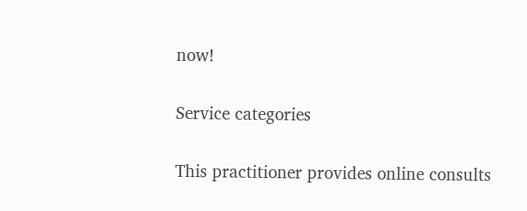now!

Service categories

This practitioner provides online consults